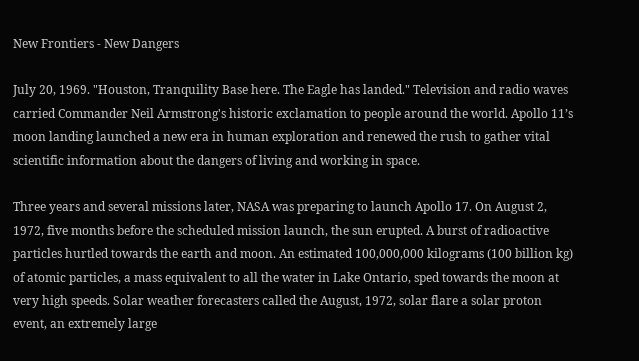New Frontiers - New Dangers

July 20, 1969. "Houston, Tranquility Base here. The Eagle has landed." Television and radio waves carried Commander Neil Armstrong's historic exclamation to people around the world. Apollo 11’s moon landing launched a new era in human exploration and renewed the rush to gather vital scientific information about the dangers of living and working in space.

Three years and several missions later, NASA was preparing to launch Apollo 17. On August 2, 1972, five months before the scheduled mission launch, the sun erupted. A burst of radioactive particles hurtled towards the earth and moon. An estimated 100,000,000 kilograms (100 billion kg) of atomic particles, a mass equivalent to all the water in Lake Ontario, sped towards the moon at very high speeds. Solar weather forecasters called the August, 1972, solar flare a solar proton event, an extremely large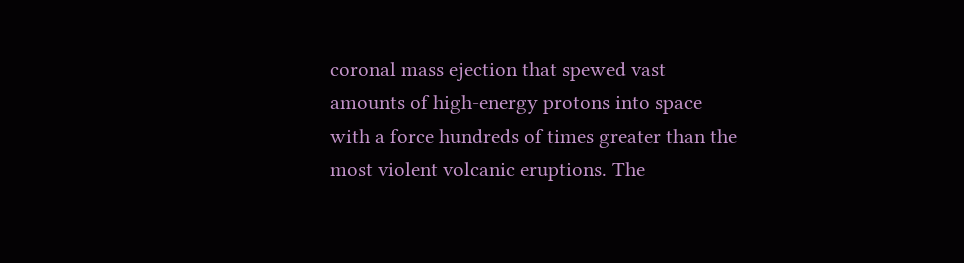coronal mass ejection that spewed vast amounts of high-energy protons into space with a force hundreds of times greater than the most violent volcanic eruptions. The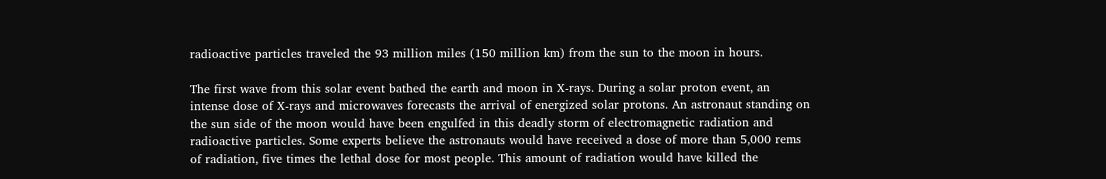radioactive particles traveled the 93 million miles (150 million km) from the sun to the moon in hours.

The first wave from this solar event bathed the earth and moon in X-rays. During a solar proton event, an intense dose of X-rays and microwaves forecasts the arrival of energized solar protons. An astronaut standing on the sun side of the moon would have been engulfed in this deadly storm of electromagnetic radiation and radioactive particles. Some experts believe the astronauts would have received a dose of more than 5,000 rems of radiation, five times the lethal dose for most people. This amount of radiation would have killed the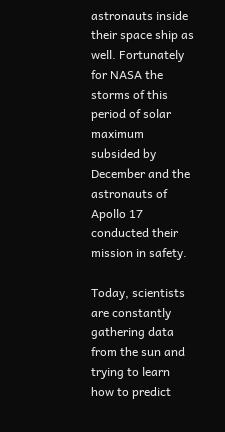astronauts inside their space ship as well. Fortunately for NASA the storms of this period of solar maximum subsided by December and the astronauts of Apollo 17 conducted their mission in safety.

Today, scientists are constantly gathering data from the sun and trying to learn how to predict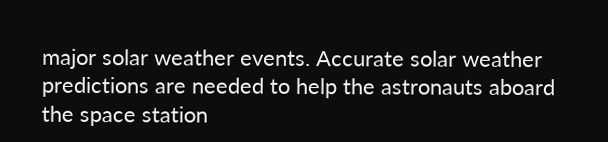major solar weather events. Accurate solar weather predictions are needed to help the astronauts aboard the space station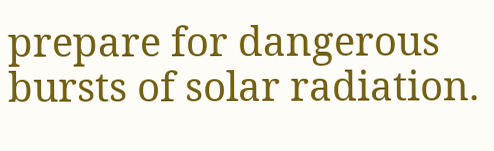prepare for dangerous bursts of solar radiation.